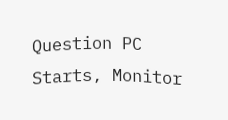Question PC Starts, Monitor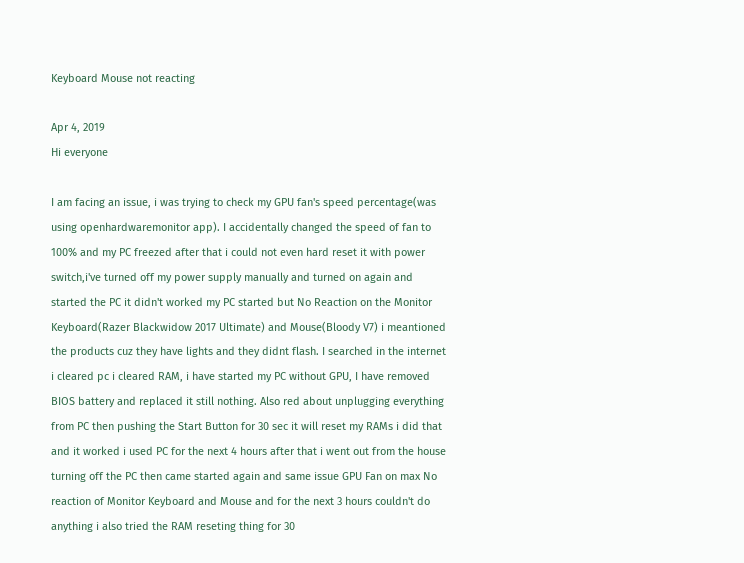Keyboard Mouse not reacting

Apr 4, 2019
Hi everyone

I am facing an issue, i was trying to check my GPU fan's speed percentage(was using openhardwaremonitor app). I accidentally changed the speed of fan to 100% and my PC freezed after that i could not even hard reset it with power switch,i've turned off my power supply manually and turned on again and started the PC it didn't worked my PC started but No Reaction on the Monitor Keyboard(Razer Blackwidow 2017 Ultimate) and Mouse(Bloody V7) i meantioned the products cuz they have lights and they didnt flash. I searched in the internet i cleared pc i cleared RAM, i have started my PC without GPU, I have removed BIOS battery and replaced it still nothing. Also red about unplugging everything from PC then pushing the Start Button for 30 sec it will reset my RAMs i did that and it worked i used PC for the next 4 hours after that i went out from the house turning off the PC then came started again and same issue GPU Fan on max No reaction of Monitor Keyboard and Mouse and for the next 3 hours couldn't do anything i also tried the RAM reseting thing for 30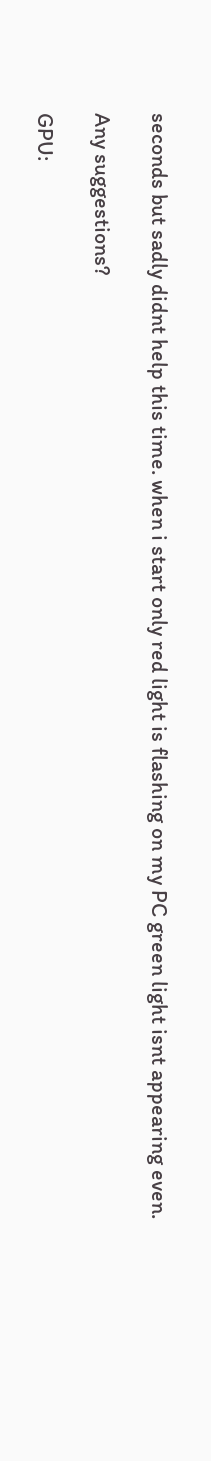seconds but sadly didnt help this time. when i start only red light is flashing on my PC green light isnt appearing even.

Any suggestions?

GPU: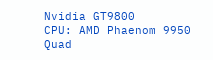Nvidia GT9800
CPU: AMD Phaenom 9950 Quad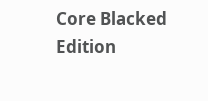Core Blacked Edition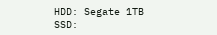HDD: Segate 1TB
SSD: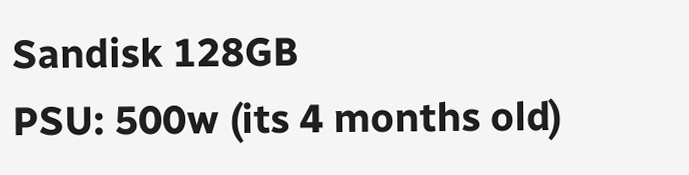Sandisk 128GB
PSU: 500w (its 4 months old)